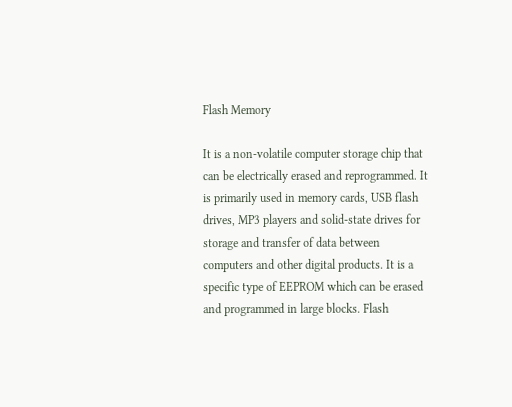Flash Memory

It is a non-volatile computer storage chip that can be electrically erased and reprogrammed. It is primarily used in memory cards, USB flash drives, MP3 players and solid-state drives for storage and transfer of data between computers and other digital products. It is a specific type of EEPROM which can be erased and programmed in large blocks. Flash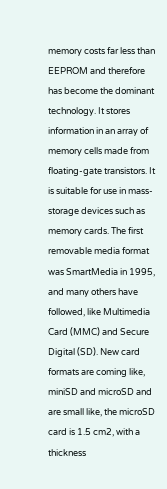memory costs far less than EEPROM and therefore has become the dominant technology. It stores information in an array of memory cells made from floating-gate transistors. It is suitable for use in mass-storage devices such as memory cards. The first removable media format was SmartMedia in 1995, and many others have followed, like Multimedia Card (MMC) and Secure Digital (SD). New card formats are coming like, miniSD and microSD and are small like, the microSD card is 1.5 cm2, with a thickness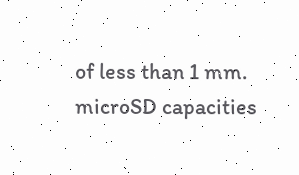of less than 1 mm. microSD capacities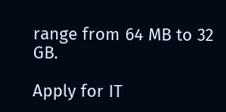range from 64 MB to 32 GB.

Apply for IT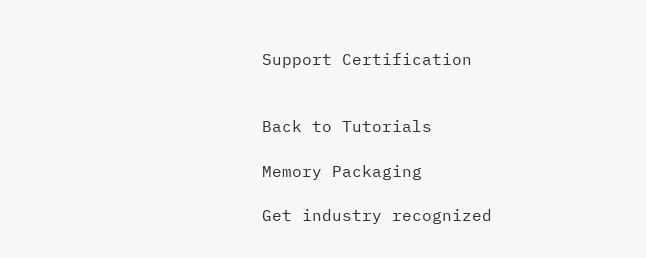Support Certification


Back to Tutorials

Memory Packaging

Get industry recognized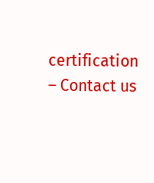certification – Contact us